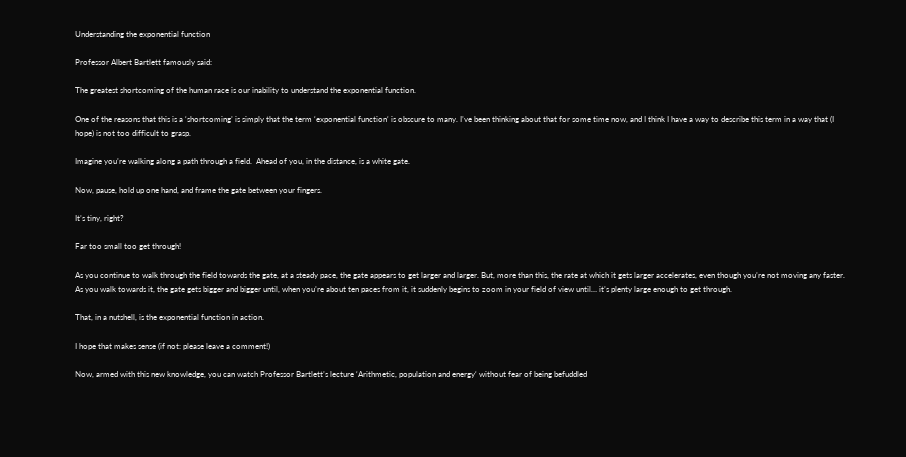Understanding the exponential function

Professor Albert Bartlett famously said:

The greatest shortcoming of the human race is our inability to understand the exponential function.

One of the reasons that this is a ‘shortcoming’ is simply that the term ‘exponential function‘ is obscure to many. I’ve been thinking about that for some time now, and I think I have a way to describe this term in a way that (I hope) is not too difficult to grasp.

Imagine you’re walking along a path through a field.  Ahead of you, in the distance, is a white gate.

Now, pause, hold up one hand, and frame the gate between your fingers.

It’s tiny, right?

Far too small too get through!

As you continue to walk through the field towards the gate, at a steady pace, the gate appears to get larger and larger. But, more than this, the rate at which it gets larger accelerates, even though you’re not moving any faster. As you walk towards it, the gate gets bigger and bigger until, when you’re about ten paces from it, it suddenly begins to zoom in your field of view until… it’s plenty large enough to get through.

That, in a nutshell, is the exponential function in action.

I hope that makes sense (if not: please leave a comment!)

Now, armed with this new knowledge, you can watch Professor Bartlett’s lecture ‘Arithmetic, population and energy‘ without fear of being befuddled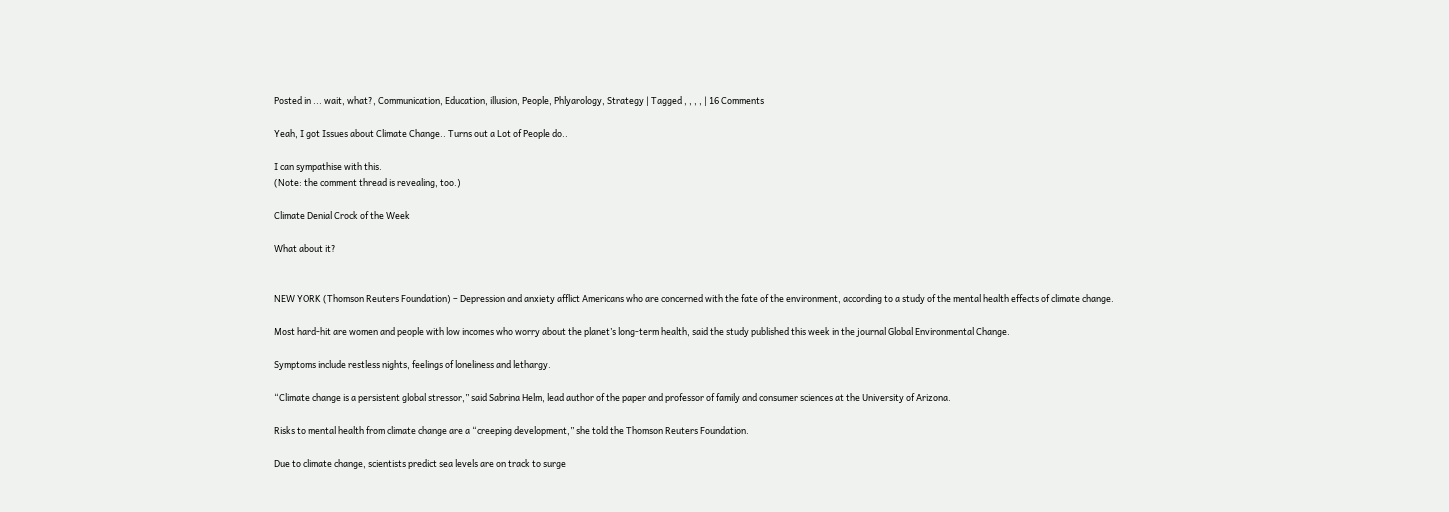Posted in ... wait, what?, Communication, Education, illusion, People, Phlyarology, Strategy | Tagged , , , , | 16 Comments

Yeah, I got Issues about Climate Change.. Turns out a Lot of People do..

I can sympathise with this.
(Note: the comment thread is revealing, too.)

Climate Denial Crock of the Week

What about it?


NEW YORK (Thomson Reuters Foundation) – Depression and anxiety afflict Americans who are concerned with the fate of the environment, according to a study of the mental health effects of climate change.

Most hard-hit are women and people with low incomes who worry about the planet’s long-term health, said the study published this week in the journal Global Environmental Change.

Symptoms include restless nights, feelings of loneliness and lethargy.

“Climate change is a persistent global stressor,” said Sabrina Helm, lead author of the paper and professor of family and consumer sciences at the University of Arizona.

Risks to mental health from climate change are a “creeping development,” she told the Thomson Reuters Foundation.

Due to climate change, scientists predict sea levels are on track to surge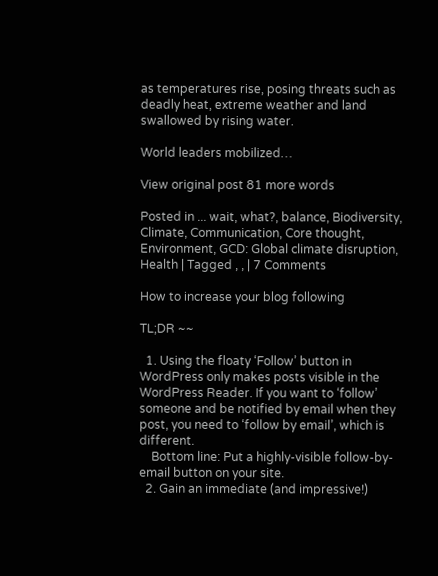as temperatures rise, posing threats such as deadly heat, extreme weather and land swallowed by rising water.

World leaders mobilized…

View original post 81 more words

Posted in ... wait, what?, balance, Biodiversity, Climate, Communication, Core thought, Environment, GCD: Global climate disruption, Health | Tagged , , | 7 Comments

How to increase your blog following

TL;DR ~~

  1. Using the floaty ‘Follow’ button in WordPress only makes posts visible in the WordPress Reader. If you want to ‘follow’ someone and be notified by email when they post, you need to ‘follow by email’, which is different.
    Bottom line: Put a highly-visible follow-by-email button on your site.
  2. Gain an immediate (and impressive!)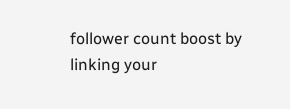follower count boost by linking your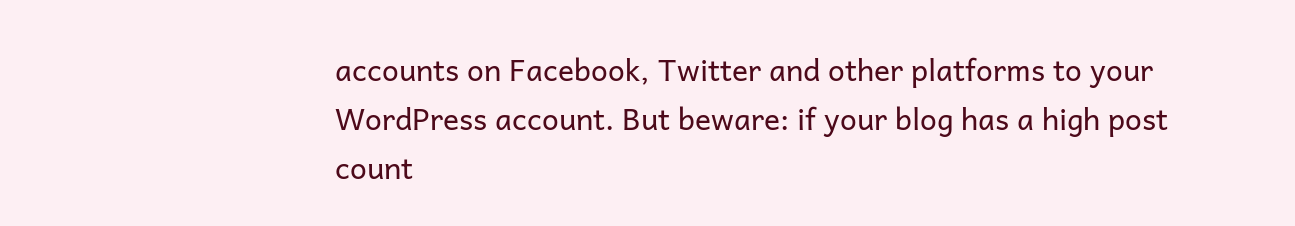accounts on Facebook, Twitter and other platforms to your WordPress account. But beware: if your blog has a high post count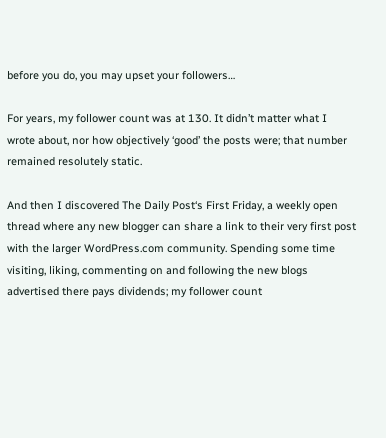before you do, you may upset your followers…

For years, my follower count was at 130. It didn’t matter what I wrote about, nor how objectively ‘good’ the posts were; that number remained resolutely static.

And then I discovered The Daily Post‘s First Friday, a weekly open thread where any new blogger can share a link to their very first post with the larger WordPress.com community. Spending some time visiting, liking, commenting on and following the new blogs advertised there pays dividends; my follower count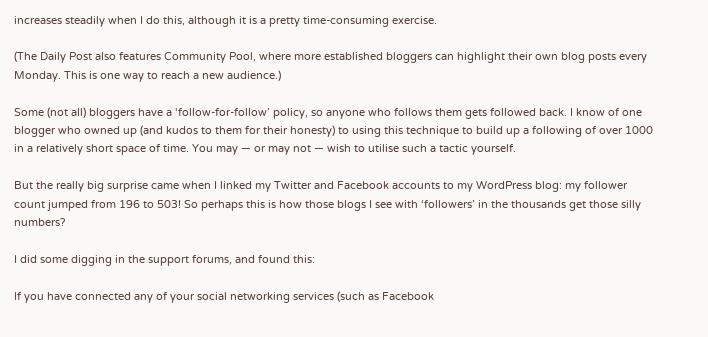increases steadily when I do this, although it is a pretty time-consuming exercise.

(The Daily Post also features Community Pool, where more established bloggers can highlight their own blog posts every Monday. This is one way to reach a new audience.)

Some (not all) bloggers have a ‘follow-for-follow’ policy, so anyone who follows them gets followed back. I know of one blogger who owned up (and kudos to them for their honesty) to using this technique to build up a following of over 1000 in a relatively short space of time. You may — or may not — wish to utilise such a tactic yourself.

But the really big surprise came when I linked my Twitter and Facebook accounts to my WordPress blog: my follower count jumped from 196 to 503! So perhaps this is how those blogs I see with ‘followers’ in the thousands get those silly numbers?

I did some digging in the support forums, and found this:

If you have connected any of your social networking services (such as Facebook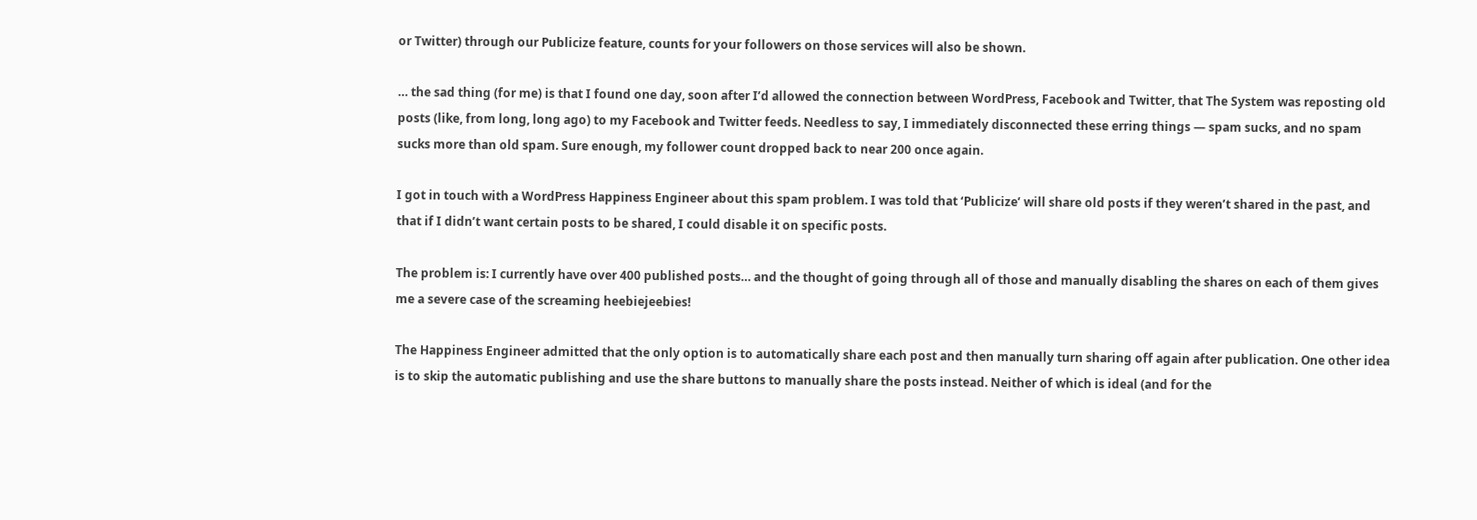or Twitter) through our Publicize feature, counts for your followers on those services will also be shown.

… the sad thing (for me) is that I found one day, soon after I’d allowed the connection between WordPress, Facebook and Twitter, that The System was reposting old posts (like, from long, long ago) to my Facebook and Twitter feeds. Needless to say, I immediately disconnected these erring things — spam sucks, and no spam sucks more than old spam. Sure enough, my follower count dropped back to near 200 once again.

I got in touch with a WordPress Happiness Engineer about this spam problem. I was told that ‘Publicize’ will share old posts if they weren’t shared in the past, and that if I didn’t want certain posts to be shared, I could disable it on specific posts.

The problem is: I currently have over 400 published posts… and the thought of going through all of those and manually disabling the shares on each of them gives me a severe case of the screaming heebiejeebies!

The Happiness Engineer admitted that the only option is to automatically share each post and then manually turn sharing off again after publication. One other idea is to skip the automatic publishing and use the share buttons to manually share the posts instead. Neither of which is ideal (and for the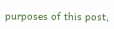purposes of this post,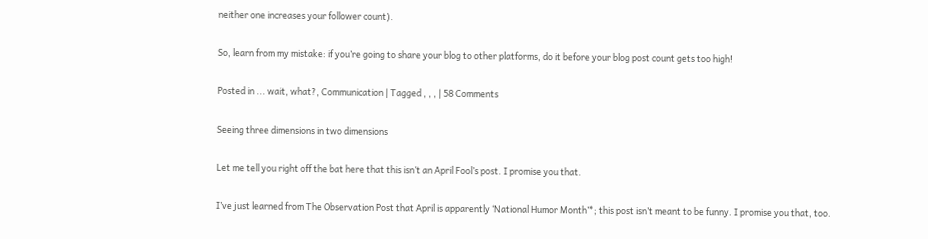neither one increases your follower count).

So, learn from my mistake: if you’re going to share your blog to other platforms, do it before your blog post count gets too high!

Posted in ... wait, what?, Communication | Tagged , , , | 58 Comments

Seeing three dimensions in two dimensions

Let me tell you right off the bat here that this isn’t an April Fool’s post. I promise you that.

I’ve just learned from The Observation Post that April is apparently ‘National Humor Month’*; this post isn’t meant to be funny. I promise you that, too.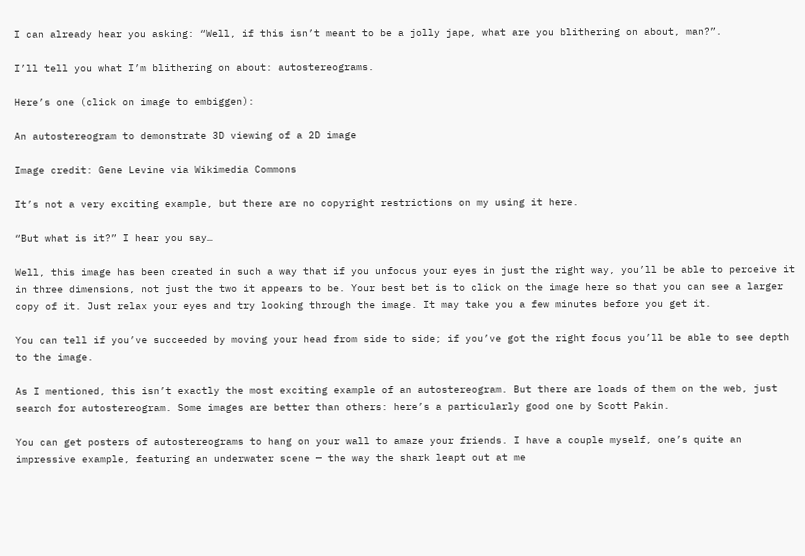I can already hear you asking: “Well, if this isn’t meant to be a jolly jape, what are you blithering on about, man?”.

I’ll tell you what I’m blithering on about: autostereograms.

Here’s one (click on image to embiggen):

An autostereogram to demonstrate 3D viewing of a 2D image

Image credit: Gene Levine via Wikimedia Commons

It’s not a very exciting example, but there are no copyright restrictions on my using it here.

“But what is it?” I hear you say…

Well, this image has been created in such a way that if you unfocus your eyes in just the right way, you’ll be able to perceive it in three dimensions, not just the two it appears to be. Your best bet is to click on the image here so that you can see a larger copy of it. Just relax your eyes and try looking through the image. It may take you a few minutes before you get it.

You can tell if you’ve succeeded by moving your head from side to side; if you’ve got the right focus you’ll be able to see depth to the image.

As I mentioned, this isn’t exactly the most exciting example of an autostereogram. But there are loads of them on the web, just search for autostereogram. Some images are better than others: here’s a particularly good one by Scott Pakin.

You can get posters of autostereograms to hang on your wall to amaze your friends. I have a couple myself, one’s quite an impressive example, featuring an underwater scene — the way the shark leapt out at me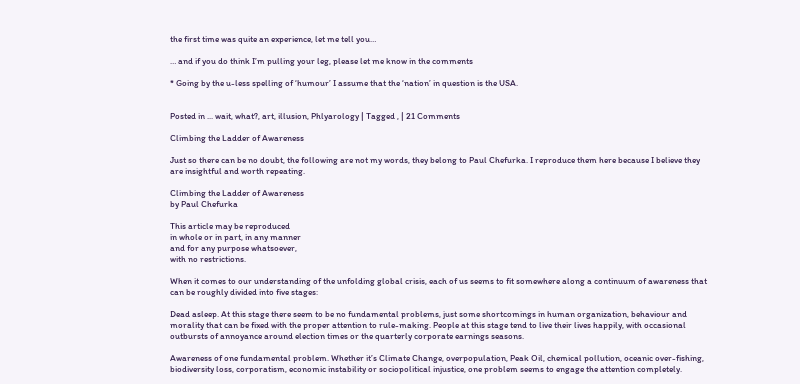the first time was quite an experience, let me tell you…

… and if you do think I’m pulling your leg, please let me know in the comments

* Going by the u-less spelling of ‘humour’ I assume that the ‘nation’ in question is the USA.


Posted in ... wait, what?, art, illusion, Phlyarology | Tagged , | 21 Comments

Climbing the Ladder of Awareness

Just so there can be no doubt, the following are not my words, they belong to Paul Chefurka. I reproduce them here because I believe they are insightful and worth repeating.

Climbing the Ladder of Awareness
by Paul Chefurka

This article may be reproduced
in whole or in part, in any manner
and for any purpose whatsoever,
with no restrictions.

When it comes to our understanding of the unfolding global crisis, each of us seems to fit somewhere along a continuum of awareness that can be roughly divided into five stages:

Dead asleep. At this stage there seem to be no fundamental problems, just some shortcomings in human organization, behaviour and morality that can be fixed with the proper attention to rule-making. People at this stage tend to live their lives happily, with occasional outbursts of annoyance around election times or the quarterly corporate earnings seasons.

Awareness of one fundamental problem. Whether it’s Climate Change, overpopulation, Peak Oil, chemical pollution, oceanic over-fishing, biodiversity loss, corporatism, economic instability or sociopolitical injustice, one problem seems to engage the attention completely.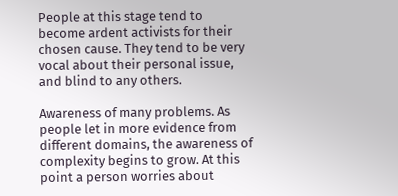People at this stage tend to become ardent activists for their chosen cause. They tend to be very vocal about their personal issue, and blind to any others.

Awareness of many problems. As people let in more evidence from different domains, the awareness of complexity begins to grow. At this point a person worries about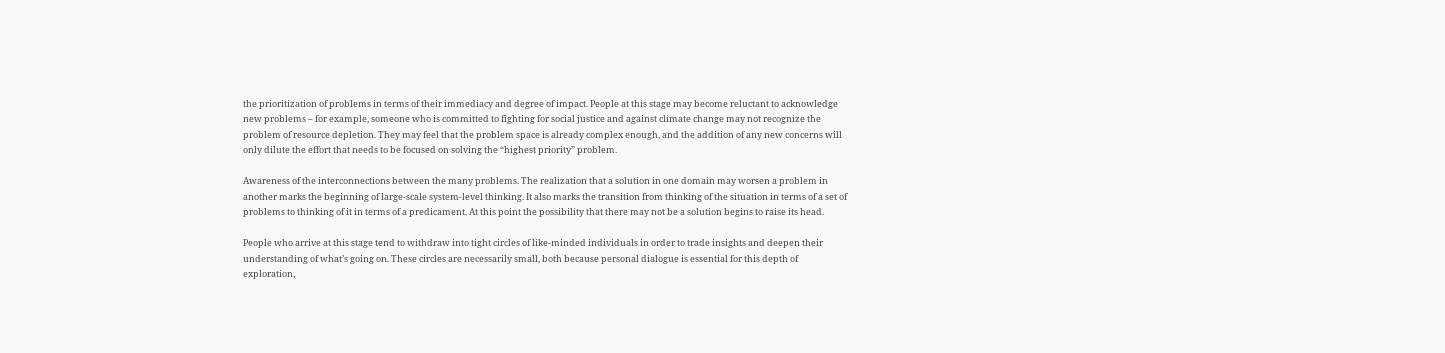the prioritization of problems in terms of their immediacy and degree of impact. People at this stage may become reluctant to acknowledge new problems – for example, someone who is committed to fighting for social justice and against climate change may not recognize the problem of resource depletion. They may feel that the problem space is already complex enough, and the addition of any new concerns will only dilute the effort that needs to be focused on solving the “highest priority” problem.

Awareness of the interconnections between the many problems. The realization that a solution in one domain may worsen a problem in another marks the beginning of large-scale system-level thinking. It also marks the transition from thinking of the situation in terms of a set of problems to thinking of it in terms of a predicament. At this point the possibility that there may not be a solution begins to raise its head.

People who arrive at this stage tend to withdraw into tight circles of like-minded individuals in order to trade insights and deepen their understanding of what’s going on. These circles are necessarily small, both because personal dialogue is essential for this depth of exploration,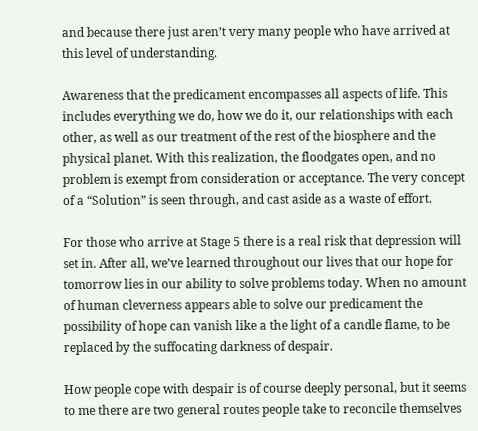and because there just aren’t very many people who have arrived at this level of understanding.

Awareness that the predicament encompasses all aspects of life. This includes everything we do, how we do it, our relationships with each other, as well as our treatment of the rest of the biosphere and the physical planet. With this realization, the floodgates open, and no problem is exempt from consideration or acceptance. The very concept of a “Solution” is seen through, and cast aside as a waste of effort.

For those who arrive at Stage 5 there is a real risk that depression will set in. After all, we’ve learned throughout our lives that our hope for tomorrow lies in our ability to solve problems today. When no amount of human cleverness appears able to solve our predicament the possibility of hope can vanish like a the light of a candle flame, to be replaced by the suffocating darkness of despair.

How people cope with despair is of course deeply personal, but it seems to me there are two general routes people take to reconcile themselves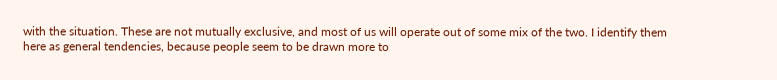with the situation. These are not mutually exclusive, and most of us will operate out of some mix of the two. I identify them here as general tendencies, because people seem to be drawn more to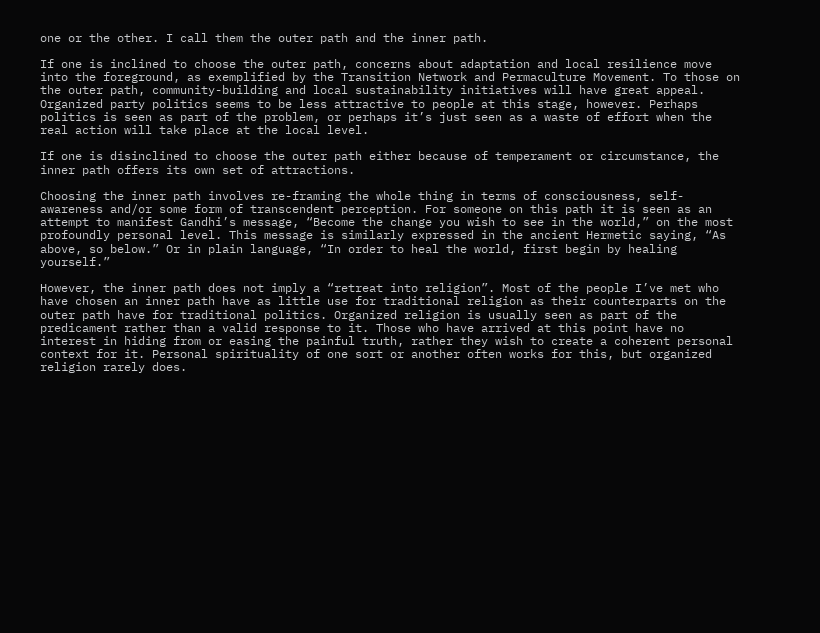one or the other. I call them the outer path and the inner path.

If one is inclined to choose the outer path, concerns about adaptation and local resilience move into the foreground, as exemplified by the Transition Network and Permaculture Movement. To those on the outer path, community-building and local sustainability initiatives will have great appeal. Organized party politics seems to be less attractive to people at this stage, however. Perhaps politics is seen as part of the problem, or perhaps it’s just seen as a waste of effort when the real action will take place at the local level.

If one is disinclined to choose the outer path either because of temperament or circumstance, the inner path offers its own set of attractions.

Choosing the inner path involves re-framing the whole thing in terms of consciousness, self-awareness and/or some form of transcendent perception. For someone on this path it is seen as an attempt to manifest Gandhi’s message, “Become the change you wish to see in the world,” on the most profoundly personal level. This message is similarly expressed in the ancient Hermetic saying, “As above, so below.” Or in plain language, “In order to heal the world, first begin by healing yourself.”

However, the inner path does not imply a “retreat into religion”. Most of the people I’ve met who have chosen an inner path have as little use for traditional religion as their counterparts on the outer path have for traditional politics. Organized religion is usually seen as part of the predicament rather than a valid response to it. Those who have arrived at this point have no interest in hiding from or easing the painful truth, rather they wish to create a coherent personal context for it. Personal spirituality of one sort or another often works for this, but organized religion rarely does.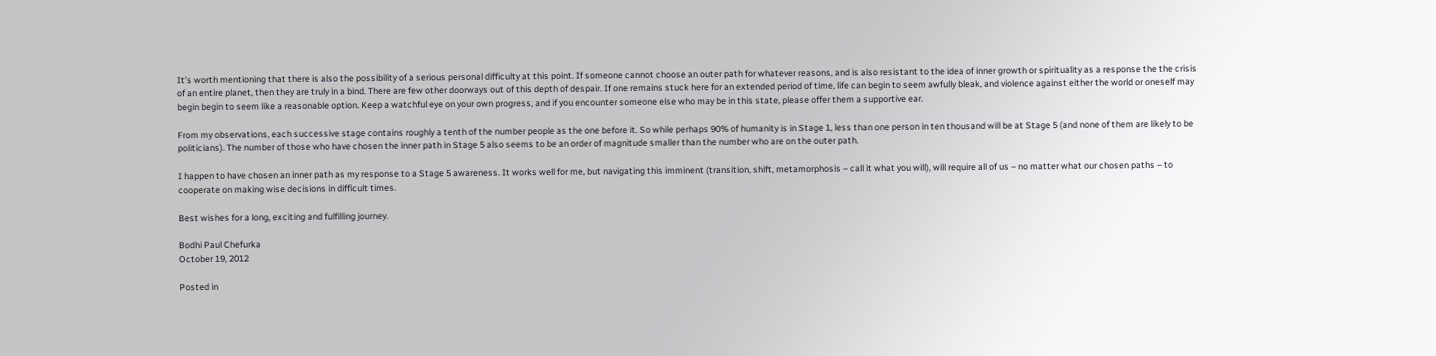It’s worth mentioning that there is also the possibility of a serious personal difficulty at this point. If someone cannot choose an outer path for whatever reasons, and is also resistant to the idea of inner growth or spirituality as a response the the crisis of an entire planet, then they are truly in a bind. There are few other doorways out of this depth of despair. If one remains stuck here for an extended period of time, life can begin to seem awfully bleak, and violence against either the world or oneself may begin begin to seem like a reasonable option. Keep a watchful eye on your own progress, and if you encounter someone else who may be in this state, please offer them a supportive ear.

From my observations, each successive stage contains roughly a tenth of the number people as the one before it. So while perhaps 90% of humanity is in Stage 1, less than one person in ten thousand will be at Stage 5 (and none of them are likely to be politicians). The number of those who have chosen the inner path in Stage 5 also seems to be an order of magnitude smaller than the number who are on the outer path.

I happen to have chosen an inner path as my response to a Stage 5 awareness. It works well for me, but navigating this imminent (transition, shift, metamorphosis – call it what you will), will require all of us – no matter what our chosen paths – to cooperate on making wise decisions in difficult times.

Best wishes for a long, exciting and fulfilling journey.

Bodhi Paul Chefurka
October 19, 2012

Posted in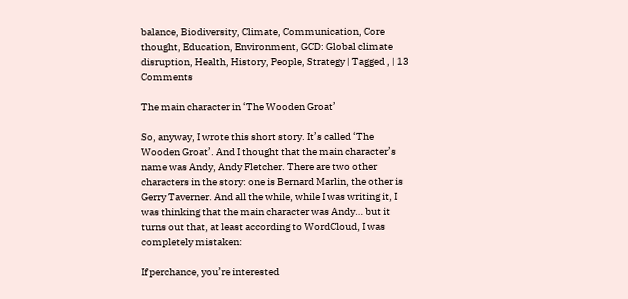balance, Biodiversity, Climate, Communication, Core thought, Education, Environment, GCD: Global climate disruption, Health, History, People, Strategy | Tagged , | 13 Comments

The main character in ‘The Wooden Groat’

So, anyway, I wrote this short story. It’s called ‘The Wooden Groat’. And I thought that the main character’s name was Andy, Andy Fletcher. There are two other characters in the story: one is Bernard Marlin, the other is Gerry Taverner. And all the while, while I was writing it, I was thinking that the main character was Andy… but it turns out that, at least according to WordCloud, I was completely mistaken:

If perchance, you’re interested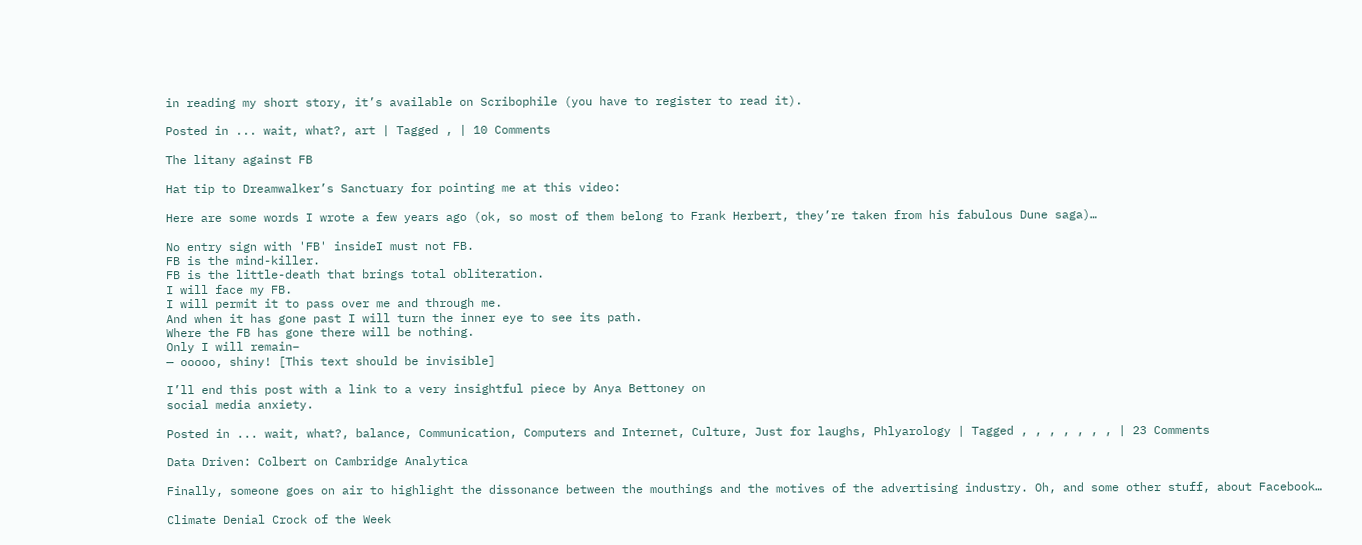in reading my short story, it’s available on Scribophile (you have to register to read it).

Posted in ... wait, what?, art | Tagged , | 10 Comments

The litany against FB

Hat tip to Dreamwalker’s Sanctuary for pointing me at this video:

Here are some words I wrote a few years ago (ok, so most of them belong to Frank Herbert, they’re taken from his fabulous Dune saga)…

No entry sign with 'FB' insideI must not FB.
FB is the mind-killer.
FB is the little-death that brings total obliteration.
I will face my FB.
I will permit it to pass over me and through me.
And when it has gone past I will turn the inner eye to see its path.
Where the FB has gone there will be nothing.
Only I will remain–
— ooooo, shiny! [This text should be invisible]

I’ll end this post with a link to a very insightful piece by Anya Bettoney on
social media anxiety.

Posted in ... wait, what?, balance, Communication, Computers and Internet, Culture, Just for laughs, Phlyarology | Tagged , , , , , , , | 23 Comments

Data Driven: Colbert on Cambridge Analytica

Finally, someone goes on air to highlight the dissonance between the mouthings and the motives of the advertising industry. Oh, and some other stuff, about Facebook…

Climate Denial Crock of the Week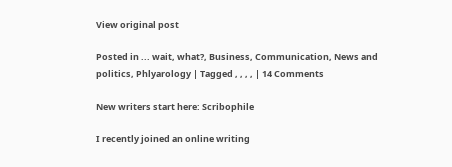View original post

Posted in ... wait, what?, Business, Communication, News and politics, Phlyarology | Tagged , , , , | 14 Comments

New writers start here: Scribophile

I recently joined an online writing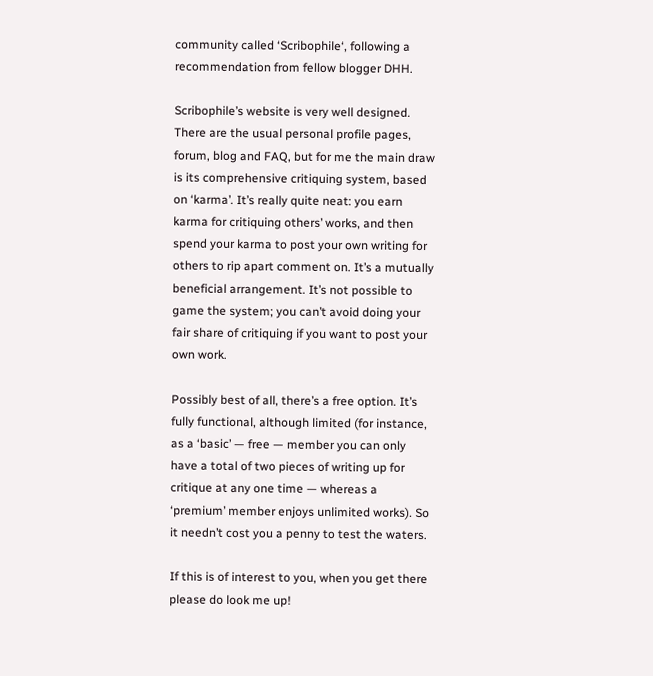community called ‘Scribophile‘, following a recommendation from fellow blogger DHH.

Scribophile’s website is very well designed. There are the usual personal profile pages, forum, blog and FAQ, but for me the main draw is its comprehensive critiquing system, based on ‘karma’. It’s really quite neat: you earn karma for critiquing others’ works, and then spend your karma to post your own writing for others to rip apart comment on. It’s a mutually beneficial arrangement. It’s not possible to game the system; you can’t avoid doing your fair share of critiquing if you want to post your own work.

Possibly best of all, there’s a free option. It’s fully functional, although limited (for instance, as a ‘basic’ — free — member you can only have a total of two pieces of writing up for critique at any one time — whereas a ‘premium’ member enjoys unlimited works). So it needn’t cost you a penny to test the waters.

If this is of interest to you, when you get there please do look me up!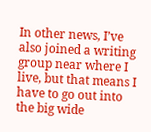In other news, I’ve also joined a writing group near where I live, but that means I have to go out into the big wide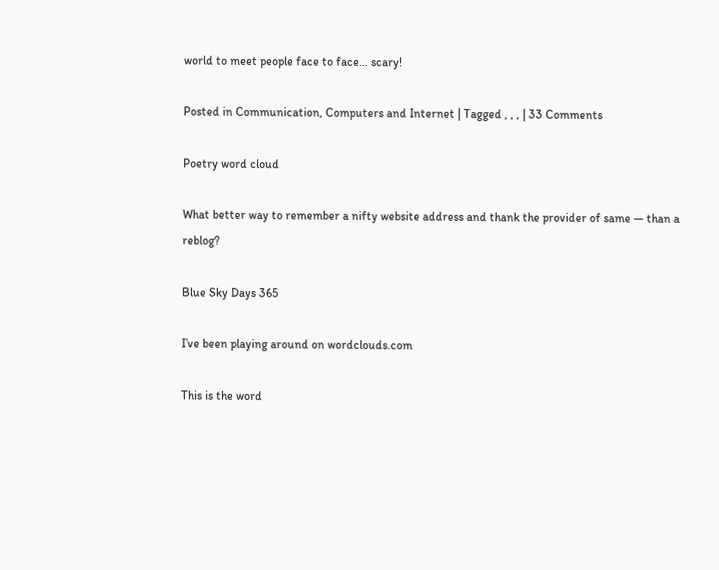world to meet people face to face… scary!

Posted in Communication, Computers and Internet | Tagged , , , | 33 Comments

Poetry word cloud

What better way to remember a nifty website address and thank the provider of same — than a reblog?

Blue Sky Days 365

I’ve been playing around on wordclouds.com

This is the word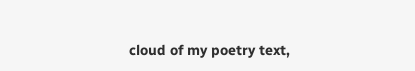cloud of my poetry text,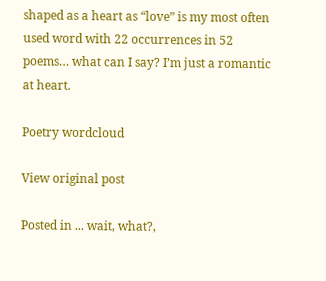shaped as a heart as “love” is my most often used word with 22 occurrences in 52 poems… what can I say? I’m just a romantic at heart.

Poetry wordcloud

View original post

Posted in ... wait, what?,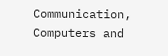Communication, Computers and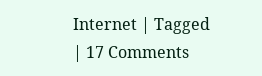Internet | Tagged | 17 Comments